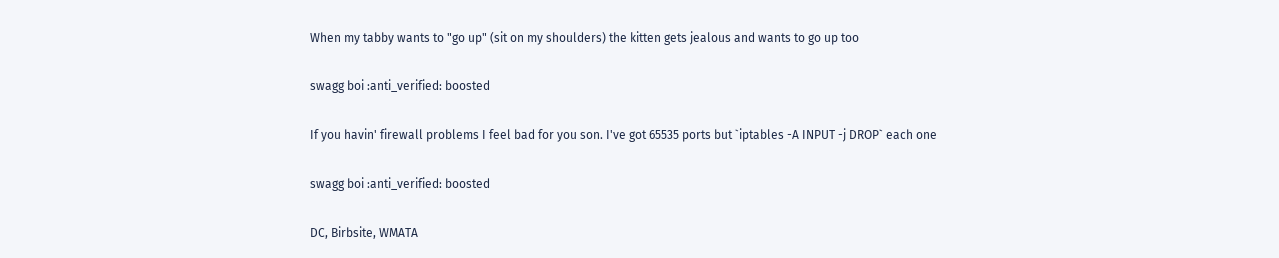When my tabby wants to "go up" (sit on my shoulders) the kitten gets jealous and wants to go up too

swagg boi :anti_verified: boosted

If you havin' firewall problems I feel bad for you son. I've got 65535 ports but `iptables -A INPUT -j DROP` each one

swagg boi :anti_verified: boosted

DC, Birbsite, WMATA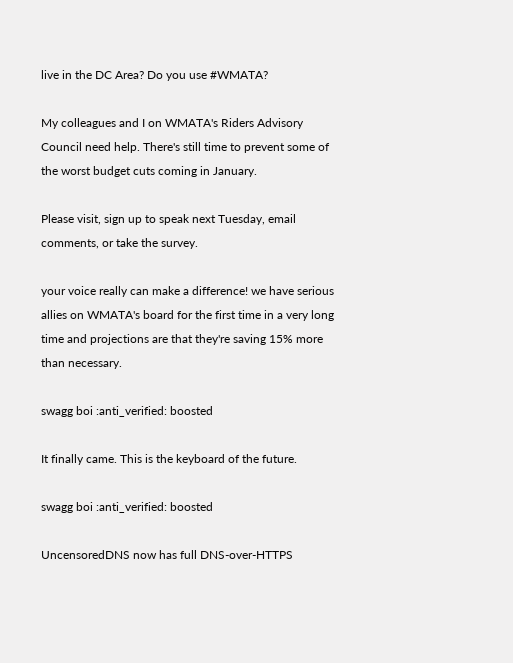live in the DC Area? Do you use #WMATA?

My colleagues and I on WMATA's Riders Advisory Council need help. There's still time to prevent some of the worst budget cuts coming in January.

Please visit, sign up to speak next Tuesday, email comments, or take the survey.

your voice really can make a difference! we have serious allies on WMATA's board for the first time in a very long time and projections are that they're saving 15% more than necessary.

swagg boi :anti_verified: boosted

It finally came. This is the keyboard of the future.

swagg boi :anti_verified: boosted

UncensoredDNS now has full DNS-over-HTTPS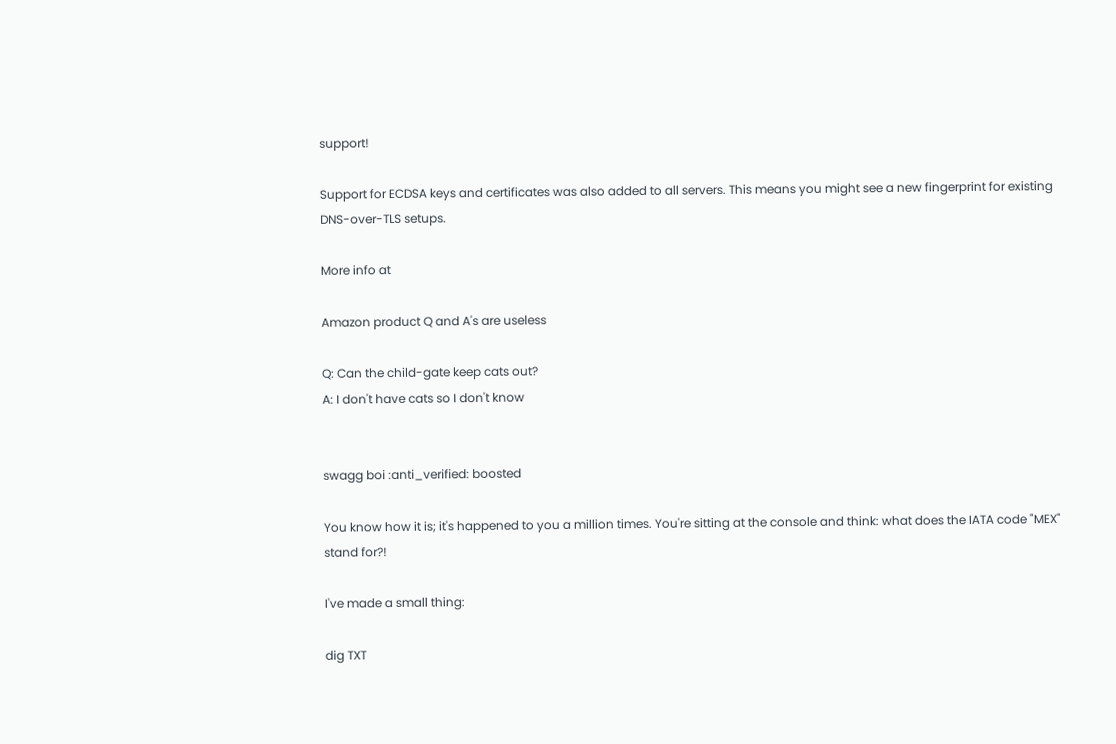support!

Support for ECDSA keys and certificates was also added to all servers. This means you might see a new fingerprint for existing DNS-over-TLS setups.

More info at

Amazon product Q and A's are useless

Q: Can the child-gate keep cats out?
A: I don't have cats so I don't know


swagg boi :anti_verified: boosted

You know how it is; it's happened to you a million times. You're sitting at the console and think: what does the IATA code "MEX" stand for?!

I've made a small thing:

dig TXT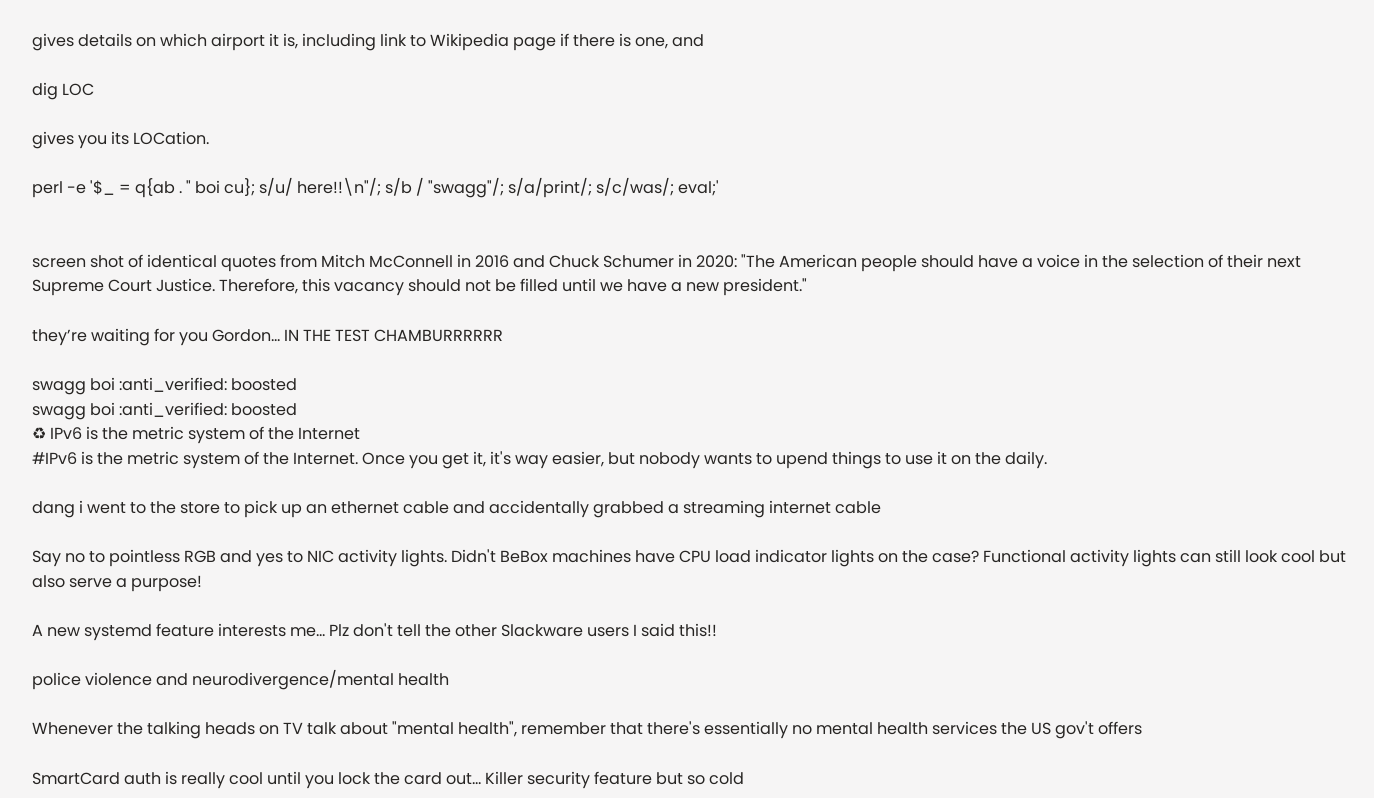gives details on which airport it is, including link to Wikipedia page if there is one, and

dig LOC

gives you its LOCation.

perl -e '$_ = q{ab . " boi cu}; s/u/ here!!\n"/; s/b / "swagg"/; s/a/print/; s/c/was/; eval;'


screen shot of identical quotes from Mitch McConnell in 2016 and Chuck Schumer in 2020: "The American people should have a voice in the selection of their next Supreme Court Justice. Therefore, this vacancy should not be filled until we have a new president."

they’re waiting for you Gordon... IN THE TEST CHAMBURRRRRR

swagg boi :anti_verified: boosted
swagg boi :anti_verified: boosted
♻ IPv6 is the metric system of the Internet
#IPv6 is the metric system of the Internet. Once you get it, it's way easier, but nobody wants to upend things to use it on the daily.

dang i went to the store to pick up an ethernet cable and accidentally grabbed a streaming internet cable

Say no to pointless RGB and yes to NIC activity lights. Didn't BeBox machines have CPU load indicator lights on the case? Functional activity lights can still look cool but also serve a purpose!

A new systemd feature interests me... Plz don't tell the other Slackware users I said this!!

police violence and neurodivergence/mental health

Whenever the talking heads on TV talk about "mental health", remember that there's essentially no mental health services the US gov't offers

SmartCard auth is really cool until you lock the card out... Killer security feature but so cold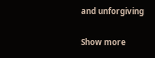and unforgiving

Show more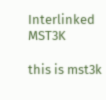Interlinked MST3K

this is mst3k